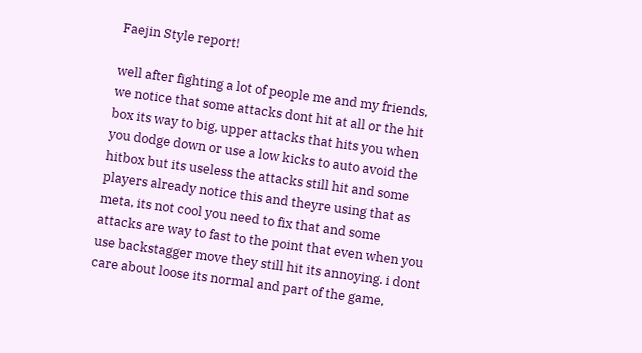Faejin Style report!

well after fighting a lot of people me and my friends, we notice that some attacks dont hit at all or the hit box its way to big, upper attacks that hits you when you dodge down or use a low kicks to auto avoid the hitbox but its useless the attacks still hit and some players already notice this and theyre using that as meta, its not cool you need to fix that and some attacks are way to fast to the point that even when you use backstagger move they still hit its annoying. i dont care about loose its normal and part of the game,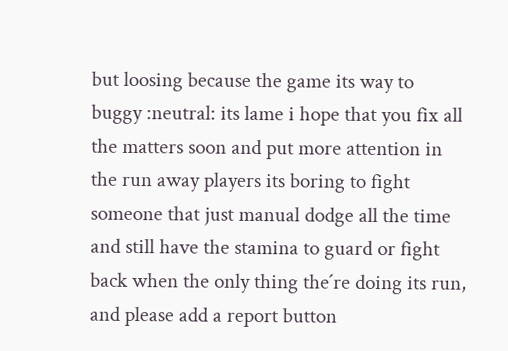but loosing because the game its way to buggy :neutral: its lame i hope that you fix all the matters soon and put more attention in the run away players its boring to fight someone that just manual dodge all the time and still have the stamina to guard or fight back when the only thing the´re doing its run, and please add a report button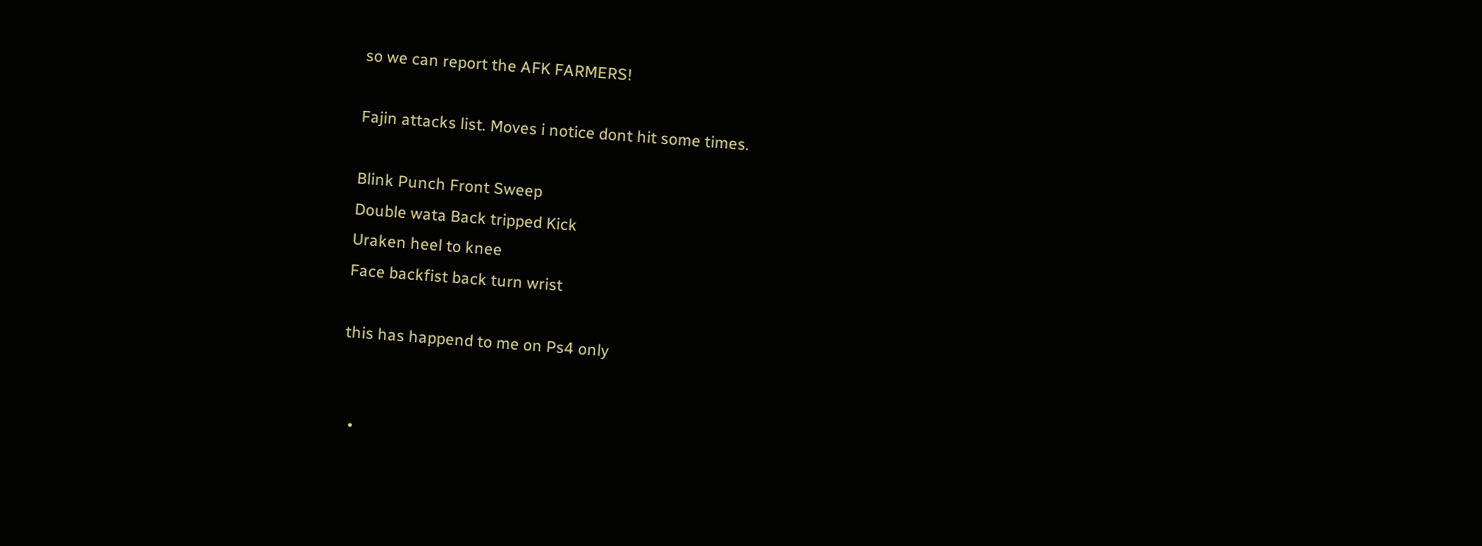so we can report the AFK FARMERS!

Fajin attacks list. Moves i notice dont hit some times.

Blink Punch Front Sweep
Double wata Back tripped Kick
Uraken heel to knee
Face backfist back turn wrist

this has happend to me on Ps4 only


  •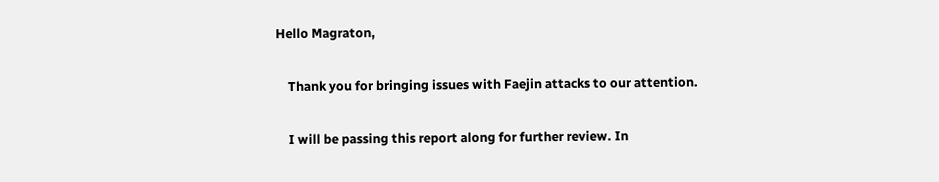Hello Magraton,

    Thank you for bringing issues with Faejin attacks to our attention.

    I will be passing this report along for further review. In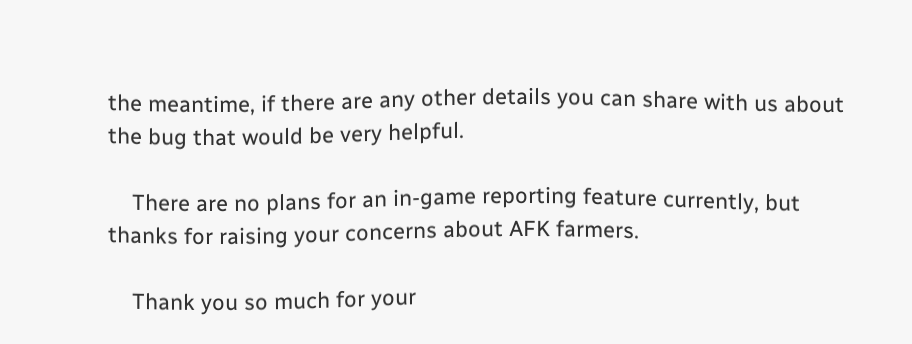the meantime, if there are any other details you can share with us about the bug that would be very helpful.

    There are no plans for an in-game reporting feature currently, but thanks for raising your concerns about AFK farmers.

    Thank you so much for your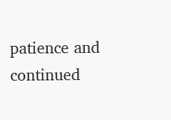patience and continued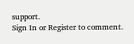support.
Sign In or Register to comment.